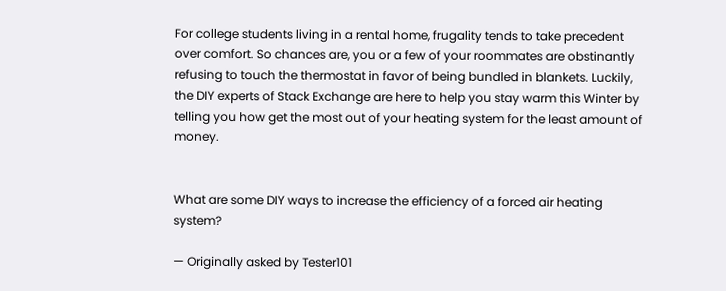For college students living in a rental home, frugality tends to take precedent over comfort. So chances are, you or a few of your roommates are obstinantly refusing to touch the thermostat in favor of being bundled in blankets. Luckily, the DIY experts of Stack Exchange are here to help you stay warm this Winter by telling you how get the most out of your heating system for the least amount of money.


What are some DIY ways to increase the efficiency of a forced air heating system?

— Originally asked by Tester101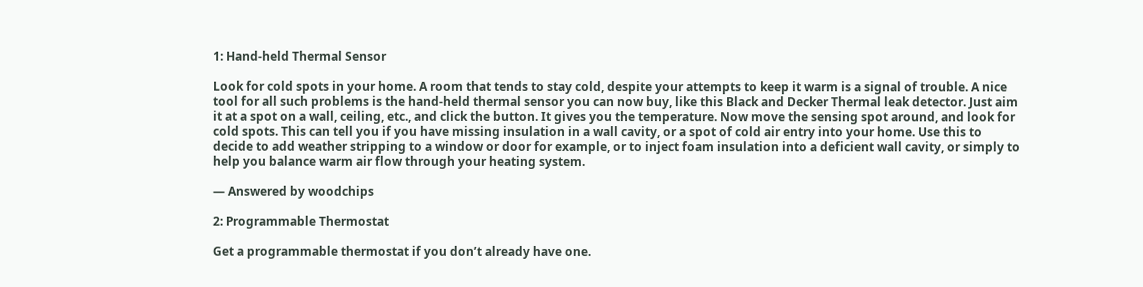1: Hand-held Thermal Sensor

Look for cold spots in your home. A room that tends to stay cold, despite your attempts to keep it warm is a signal of trouble. A nice tool for all such problems is the hand-held thermal sensor you can now buy, like this Black and Decker Thermal leak detector. Just aim it at a spot on a wall, ceiling, etc., and click the button. It gives you the temperature. Now move the sensing spot around, and look for cold spots. This can tell you if you have missing insulation in a wall cavity, or a spot of cold air entry into your home. Use this to decide to add weather stripping to a window or door for example, or to inject foam insulation into a deficient wall cavity, or simply to help you balance warm air flow through your heating system.

— Answered by woodchips

2: Programmable Thermostat

Get a programmable thermostat if you don’t already have one.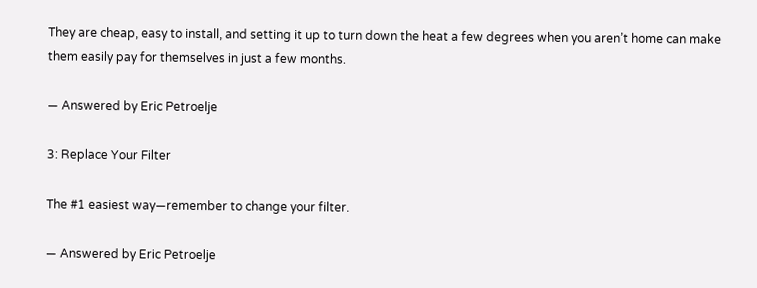They are cheap, easy to install, and setting it up to turn down the heat a few degrees when you aren’t home can make them easily pay for themselves in just a few months.

— Answered by Eric Petroelje

3: Replace Your Filter

The #1 easiest way—remember to change your filter.

— Answered by Eric Petroelje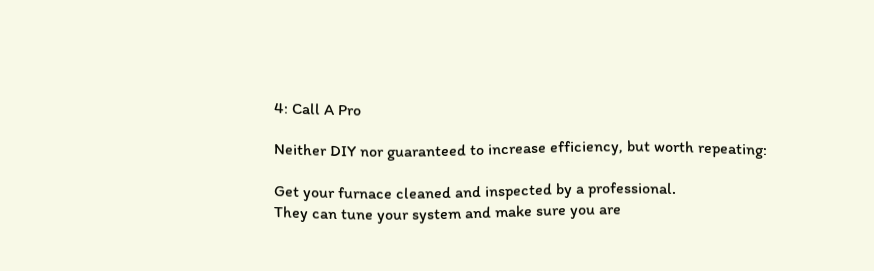4: Call A Pro

Neither DIY nor guaranteed to increase efficiency, but worth repeating:

Get your furnace cleaned and inspected by a professional.
They can tune your system and make sure you are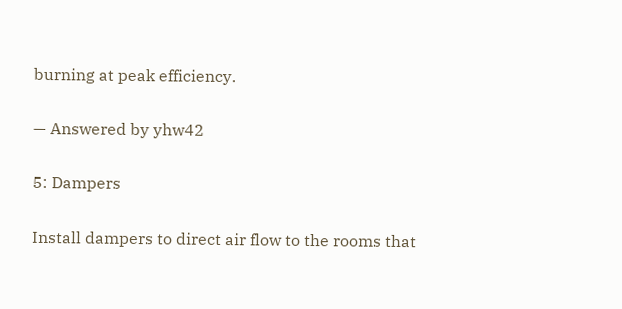burning at peak efficiency.

— Answered by yhw42

5: Dampers

Install dampers to direct air flow to the rooms that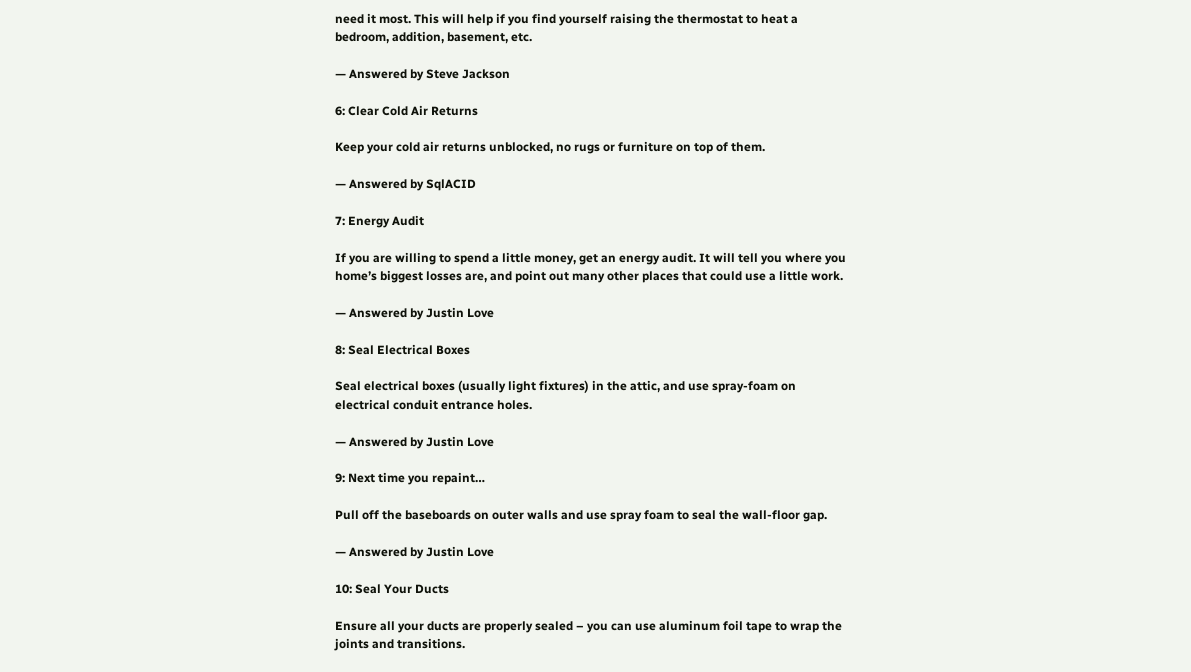need it most. This will help if you find yourself raising the thermostat to heat a bedroom, addition, basement, etc.

— Answered by Steve Jackson

6: Clear Cold Air Returns

Keep your cold air returns unblocked, no rugs or furniture on top of them.

— Answered by SqlACID

7: Energy Audit

If you are willing to spend a little money, get an energy audit. It will tell you where you home’s biggest losses are, and point out many other places that could use a little work.

— Answered by Justin Love

8: Seal Electrical Boxes

Seal electrical boxes (usually light fixtures) in the attic, and use spray-foam on electrical conduit entrance holes.

— Answered by Justin Love

9: Next time you repaint…

Pull off the baseboards on outer walls and use spray foam to seal the wall-floor gap.

— Answered by Justin Love

10: Seal Your Ducts

Ensure all your ducts are properly sealed – you can use aluminum foil tape to wrap the joints and transitions.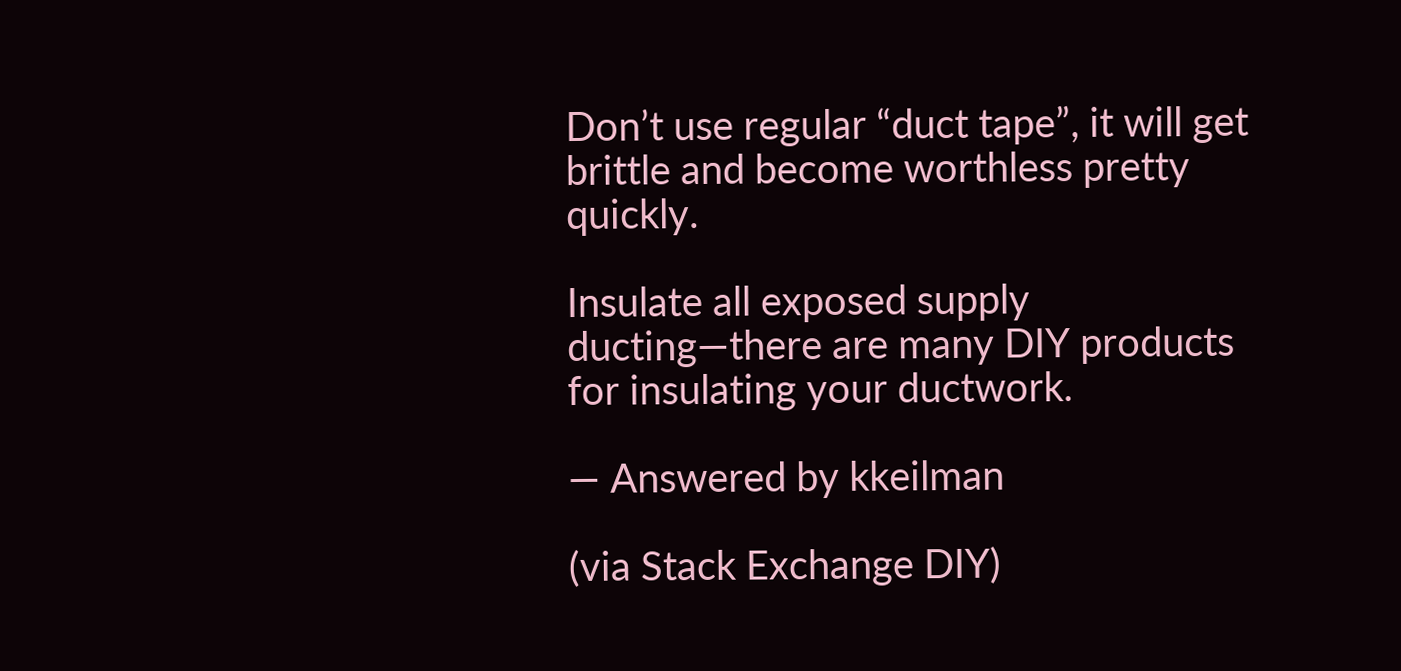Don’t use regular “duct tape”, it will get brittle and become worthless pretty quickly.

Insulate all exposed supply ducting—there are many DIY products for insulating your ductwork.

— Answered by kkeilman

(via Stack Exchange DIY)